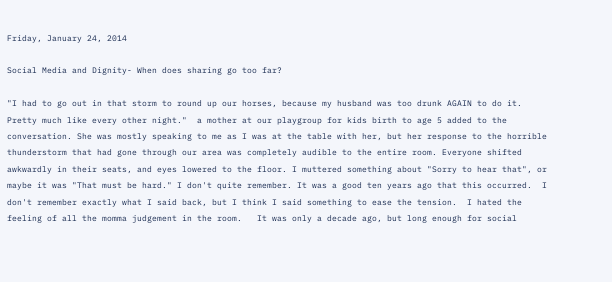Friday, January 24, 2014

Social Media and Dignity- When does sharing go too far?

"I had to go out in that storm to round up our horses, because my husband was too drunk AGAIN to do it. Pretty much like every other night."  a mother at our playgroup for kids birth to age 5 added to the conversation. She was mostly speaking to me as I was at the table with her, but her response to the horrible thunderstorm that had gone through our area was completely audible to the entire room. Everyone shifted awkwardly in their seats, and eyes lowered to the floor. I muttered something about "Sorry to hear that", or maybe it was "That must be hard." I don't quite remember. It was a good ten years ago that this occurred.  I don't remember exactly what I said back, but I think I said something to ease the tension.  I hated the feeling of all the momma judgement in the room.   It was only a decade ago, but long enough for social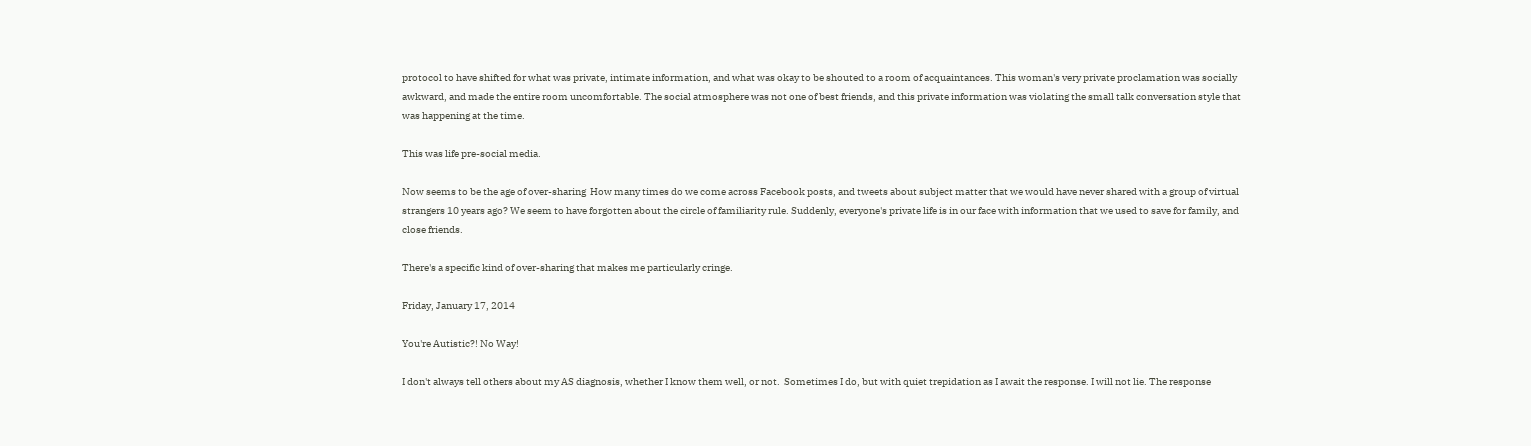protocol to have shifted for what was private, intimate information, and what was okay to be shouted to a room of acquaintances. This woman's very private proclamation was socially awkward, and made the entire room uncomfortable. The social atmosphere was not one of best friends, and this private information was violating the small talk conversation style that was happening at the time.

This was life pre-social media.

Now seems to be the age of over-sharing  How many times do we come across Facebook posts, and tweets about subject matter that we would have never shared with a group of virtual strangers 10 years ago? We seem to have forgotten about the circle of familiarity rule. Suddenly, everyone's private life is in our face with information that we used to save for family, and close friends.

There's a specific kind of over-sharing that makes me particularly cringe.

Friday, January 17, 2014

You're Autistic?! No Way!

I don't always tell others about my AS diagnosis, whether I know them well, or not.  Sometimes I do, but with quiet trepidation as I await the response. I will not lie. The response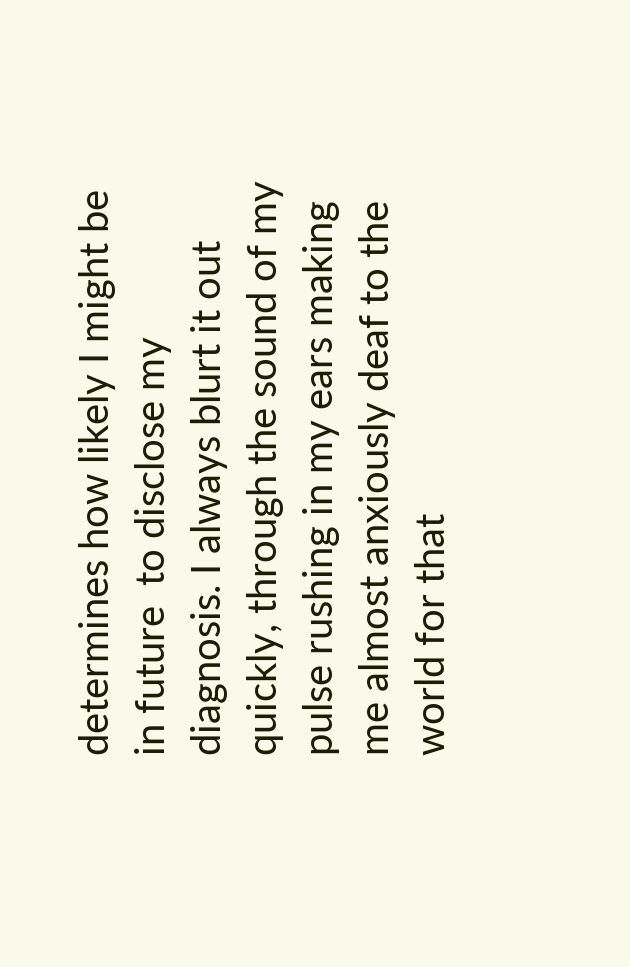determines how likely I might be in future  to disclose my diagnosis. I always blurt it out quickly, through the sound of my pulse rushing in my ears making me almost anxiously deaf to the world for that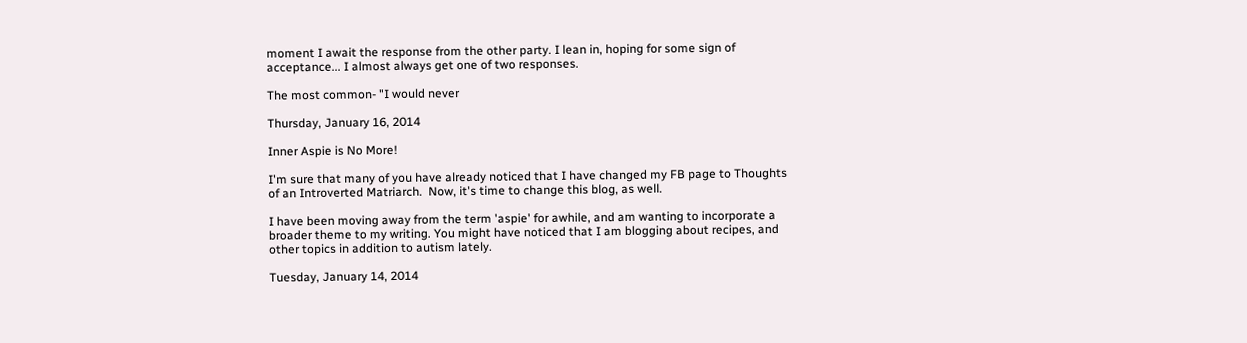moment I await the response from the other party. I lean in, hoping for some sign of acceptance... I almost always get one of two responses.

The most common- "I would never

Thursday, January 16, 2014

Inner Aspie is No More!

I'm sure that many of you have already noticed that I have changed my FB page to Thoughts of an Introverted Matriarch.  Now, it's time to change this blog, as well.

I have been moving away from the term 'aspie' for awhile, and am wanting to incorporate a broader theme to my writing. You might have noticed that I am blogging about recipes, and other topics in addition to autism lately.

Tuesday, January 14, 2014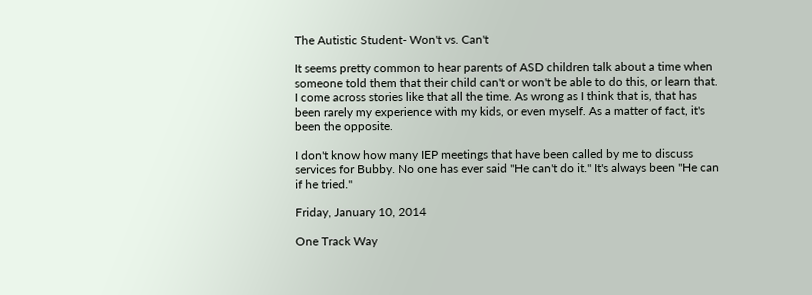The Autistic Student- Won't vs. Can't

It seems pretty common to hear parents of ASD children talk about a time when someone told them that their child can't or won't be able to do this, or learn that.  I come across stories like that all the time. As wrong as I think that is, that has been rarely my experience with my kids, or even myself. As a matter of fact, it's been the opposite.

I don't know how many IEP meetings that have been called by me to discuss services for Bubby. No one has ever said "He can't do it." It's always been "He can if he tried."

Friday, January 10, 2014

One Track Way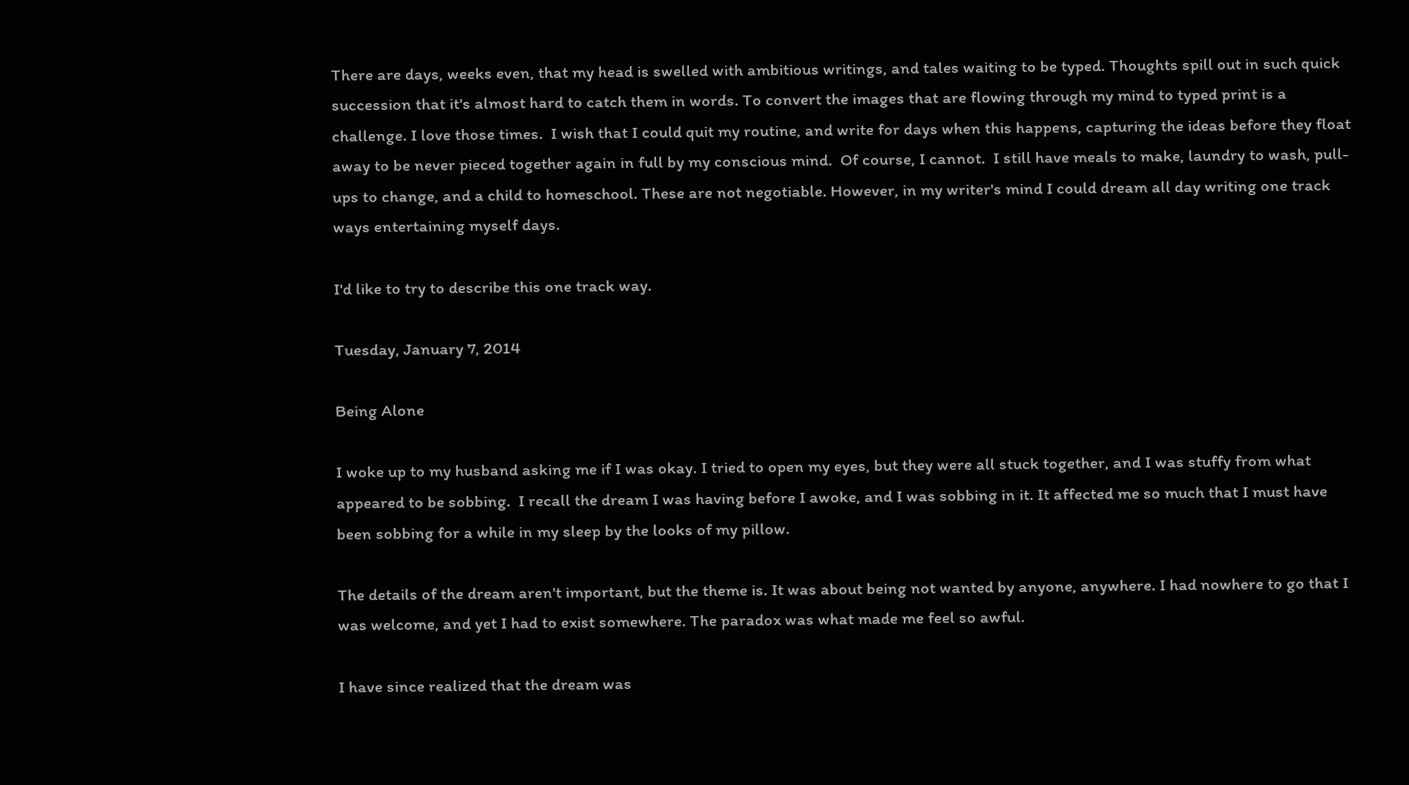There are days, weeks even, that my head is swelled with ambitious writings, and tales waiting to be typed. Thoughts spill out in such quick succession that it's almost hard to catch them in words. To convert the images that are flowing through my mind to typed print is a challenge. I love those times.  I wish that I could quit my routine, and write for days when this happens, capturing the ideas before they float away to be never pieced together again in full by my conscious mind.  Of course, I cannot.  I still have meals to make, laundry to wash, pull-ups to change, and a child to homeschool. These are not negotiable. However, in my writer's mind I could dream all day writing one track ways entertaining myself days.

I'd like to try to describe this one track way.

Tuesday, January 7, 2014

Being Alone

I woke up to my husband asking me if I was okay. I tried to open my eyes, but they were all stuck together, and I was stuffy from what appeared to be sobbing.  I recall the dream I was having before I awoke, and I was sobbing in it. It affected me so much that I must have been sobbing for a while in my sleep by the looks of my pillow.

The details of the dream aren't important, but the theme is. It was about being not wanted by anyone, anywhere. I had nowhere to go that I was welcome, and yet I had to exist somewhere. The paradox was what made me feel so awful.

I have since realized that the dream was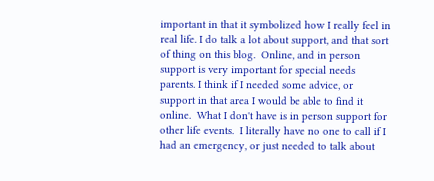important in that it symbolized how I really feel in real life. I do talk a lot about support, and that sort of thing on this blog.  Online, and in person support is very important for special needs parents. I think if I needed some advice, or support in that area I would be able to find it online.  What I don't have is in person support for other life events.  I literally have no one to call if I had an emergency, or just needed to talk about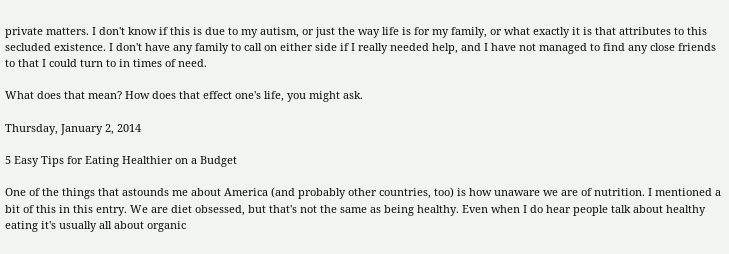private matters. I don't know if this is due to my autism, or just the way life is for my family, or what exactly it is that attributes to this secluded existence. I don't have any family to call on either side if I really needed help, and I have not managed to find any close friends to that I could turn to in times of need.

What does that mean? How does that effect one's life, you might ask.

Thursday, January 2, 2014

5 Easy Tips for Eating Healthier on a Budget

One of the things that astounds me about America (and probably other countries, too) is how unaware we are of nutrition. I mentioned a bit of this in this entry. We are diet obsessed, but that's not the same as being healthy. Even when I do hear people talk about healthy eating it's usually all about organic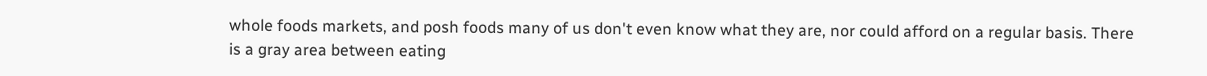whole foods markets, and posh foods many of us don't even know what they are, nor could afford on a regular basis. There is a gray area between eating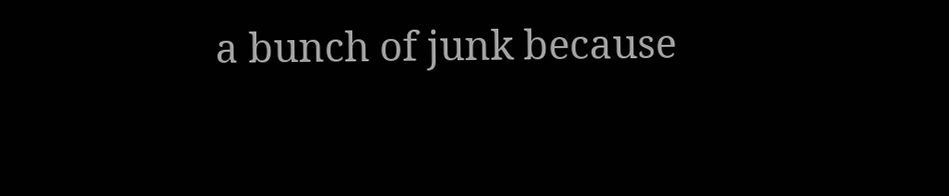a bunch of junk because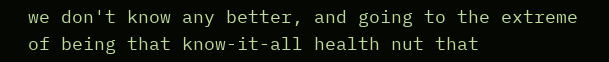we don't know any better, and going to the extreme of being that know-it-all health nut that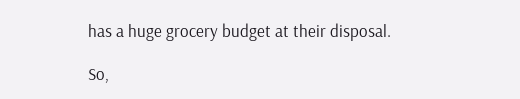has a huge grocery budget at their disposal.

So,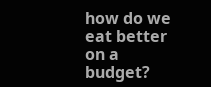how do we eat better on a budget?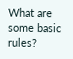What are some basic rules?